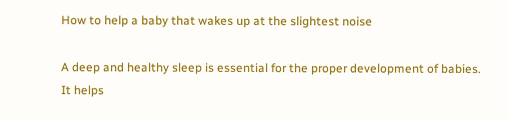How to help a baby that wakes up at the slightest noise

A deep and healthy sleep is essential for the proper development of babies. It helps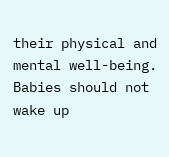their physical and mental well-being. Babies should not wake up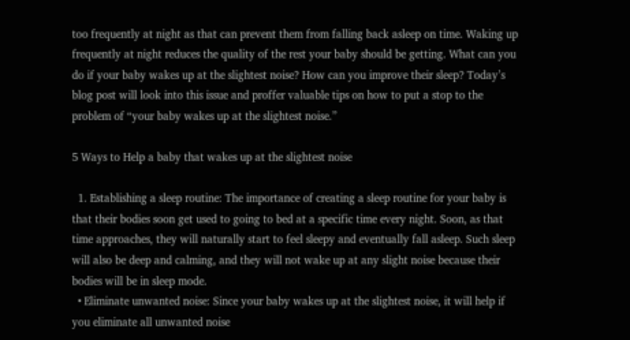too frequently at night as that can prevent them from falling back asleep on time. Waking up frequently at night reduces the quality of the rest your baby should be getting. What can you do if your baby wakes up at the slightest noise? How can you improve their sleep? Today’s blog post will look into this issue and proffer valuable tips on how to put a stop to the problem of “your baby wakes up at the slightest noise.”

5 Ways to Help a baby that wakes up at the slightest noise

  1. Establishing a sleep routine: The importance of creating a sleep routine for your baby is that their bodies soon get used to going to bed at a specific time every night. Soon, as that time approaches, they will naturally start to feel sleepy and eventually fall asleep. Such sleep will also be deep and calming, and they will not wake up at any slight noise because their bodies will be in sleep mode.
  • Eliminate unwanted noise: Since your baby wakes up at the slightest noise, it will help if you eliminate all unwanted noise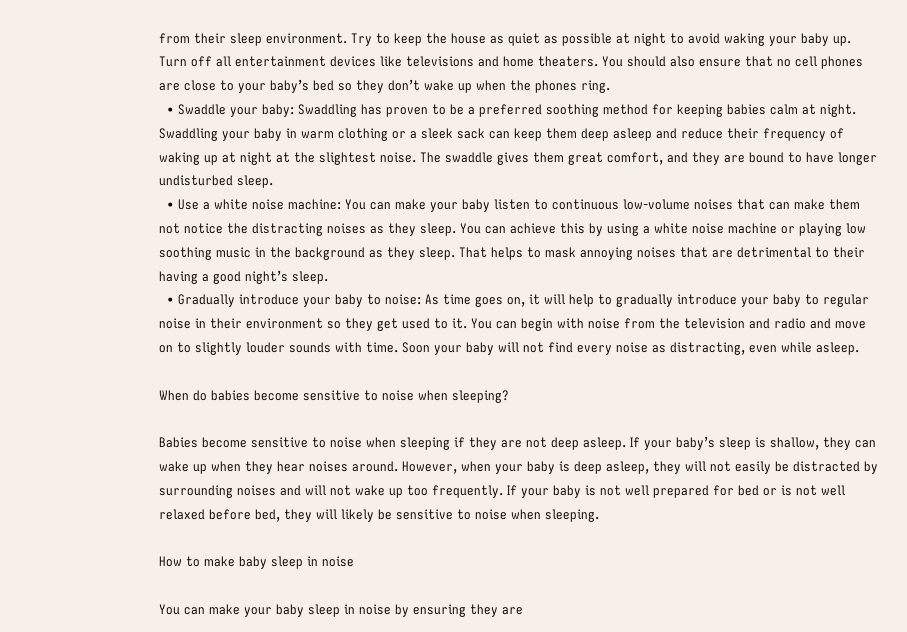from their sleep environment. Try to keep the house as quiet as possible at night to avoid waking your baby up. Turn off all entertainment devices like televisions and home theaters. You should also ensure that no cell phones are close to your baby’s bed so they don’t wake up when the phones ring.
  • Swaddle your baby: Swaddling has proven to be a preferred soothing method for keeping babies calm at night. Swaddling your baby in warm clothing or a sleek sack can keep them deep asleep and reduce their frequency of waking up at night at the slightest noise. The swaddle gives them great comfort, and they are bound to have longer undisturbed sleep.
  • Use a white noise machine: You can make your baby listen to continuous low-volume noises that can make them not notice the distracting noises as they sleep. You can achieve this by using a white noise machine or playing low soothing music in the background as they sleep. That helps to mask annoying noises that are detrimental to their having a good night’s sleep.
  • Gradually introduce your baby to noise: As time goes on, it will help to gradually introduce your baby to regular noise in their environment so they get used to it. You can begin with noise from the television and radio and move on to slightly louder sounds with time. Soon your baby will not find every noise as distracting, even while asleep.

When do babies become sensitive to noise when sleeping?

Babies become sensitive to noise when sleeping if they are not deep asleep. If your baby’s sleep is shallow, they can wake up when they hear noises around. However, when your baby is deep asleep, they will not easily be distracted by surrounding noises and will not wake up too frequently. If your baby is not well prepared for bed or is not well relaxed before bed, they will likely be sensitive to noise when sleeping.

How to make baby sleep in noise

You can make your baby sleep in noise by ensuring they are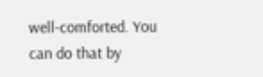well-comforted. You can do that by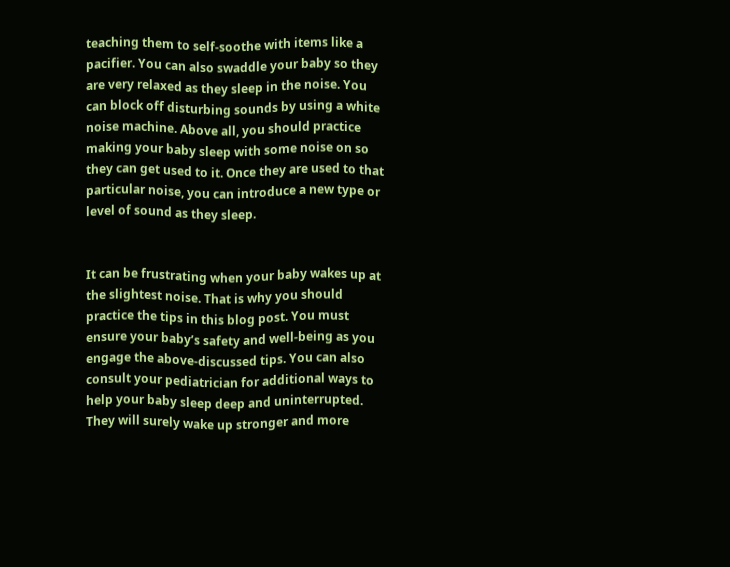teaching them to self-soothe with items like a pacifier. You can also swaddle your baby so they are very relaxed as they sleep in the noise. You can block off disturbing sounds by using a white noise machine. Above all, you should practice making your baby sleep with some noise on so they can get used to it. Once they are used to that particular noise, you can introduce a new type or level of sound as they sleep.


It can be frustrating when your baby wakes up at the slightest noise. That is why you should practice the tips in this blog post. You must ensure your baby’s safety and well-being as you engage the above-discussed tips. You can also consult your pediatrician for additional ways to help your baby sleep deep and uninterrupted. They will surely wake up stronger and more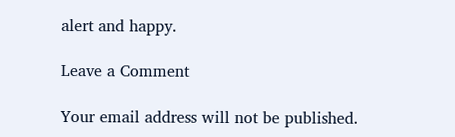alert and happy.

Leave a Comment

Your email address will not be published.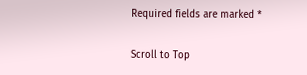Required fields are marked *

Scroll to Top